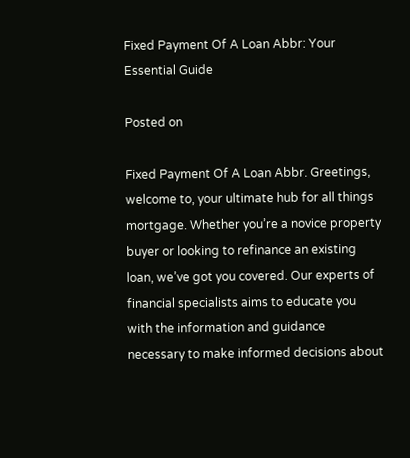Fixed Payment Of A Loan Abbr: Your Essential Guide

Posted on

Fixed Payment Of A Loan Abbr. Greetings, welcome to, your ultimate hub for all things mortgage. Whether you’re a novice property buyer or looking to refinance an existing loan, we’ve got you covered. Our experts of financial specialists aims to educate you with the information and guidance necessary to make informed decisions about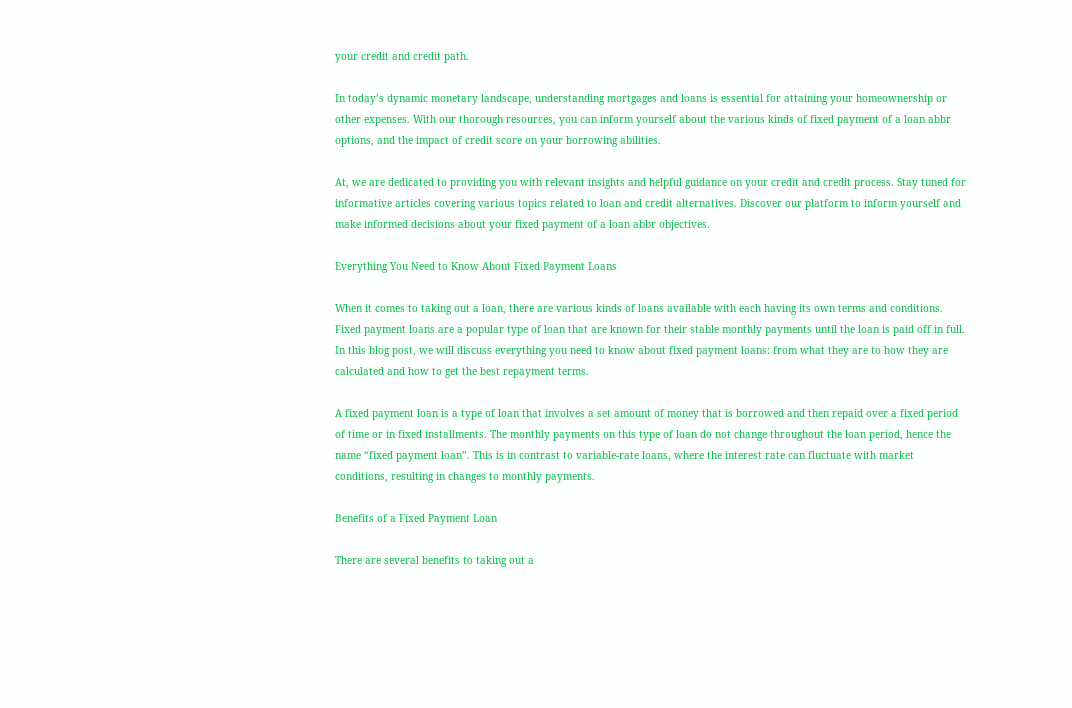your credit and credit path.

In today’s dynamic monetary landscape, understanding mortgages and loans is essential for attaining your homeownership or other expenses. With our thorough resources, you can inform yourself about the various kinds of fixed payment of a loan abbr options, and the impact of credit score on your borrowing abilities.

At, we are dedicated to providing you with relevant insights and helpful guidance on your credit and credit process. Stay tuned for informative articles covering various topics related to loan and credit alternatives. Discover our platform to inform yourself and make informed decisions about your fixed payment of a loan abbr objectives.

Everything You Need to Know About Fixed Payment Loans

When it comes to taking out a loan, there are various kinds of loans available with each having its own terms and conditions. Fixed payment loans are a popular type of loan that are known for their stable monthly payments until the loan is paid off in full. In this blog post, we will discuss everything you need to know about fixed payment loans: from what they are to how they are calculated and how to get the best repayment terms.

A fixed payment loan is a type of loan that involves a set amount of money that is borrowed and then repaid over a fixed period of time or in fixed installments. The monthly payments on this type of loan do not change throughout the loan period, hence the name “fixed payment loan”. This is in contrast to variable-rate loans, where the interest rate can fluctuate with market conditions, resulting in changes to monthly payments.

Benefits of a Fixed Payment Loan

There are several benefits to taking out a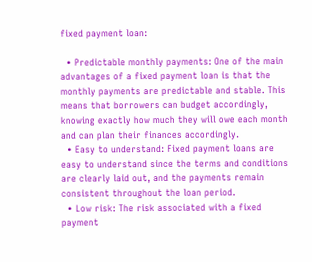fixed payment loan:

  • Predictable monthly payments: One of the main advantages of a fixed payment loan is that the monthly payments are predictable and stable. This means that borrowers can budget accordingly, knowing exactly how much they will owe each month and can plan their finances accordingly.
  • Easy to understand: Fixed payment loans are easy to understand since the terms and conditions are clearly laid out, and the payments remain consistent throughout the loan period.
  • Low risk: The risk associated with a fixed payment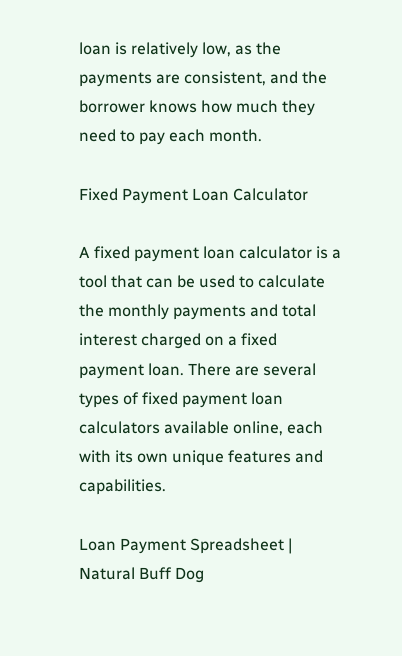loan is relatively low, as the payments are consistent, and the borrower knows how much they need to pay each month.

Fixed Payment Loan Calculator

A fixed payment loan calculator is a tool that can be used to calculate the monthly payments and total interest charged on a fixed payment loan. There are several types of fixed payment loan calculators available online, each with its own unique features and capabilities.

Loan Payment Spreadsheet | Natural Buff Dog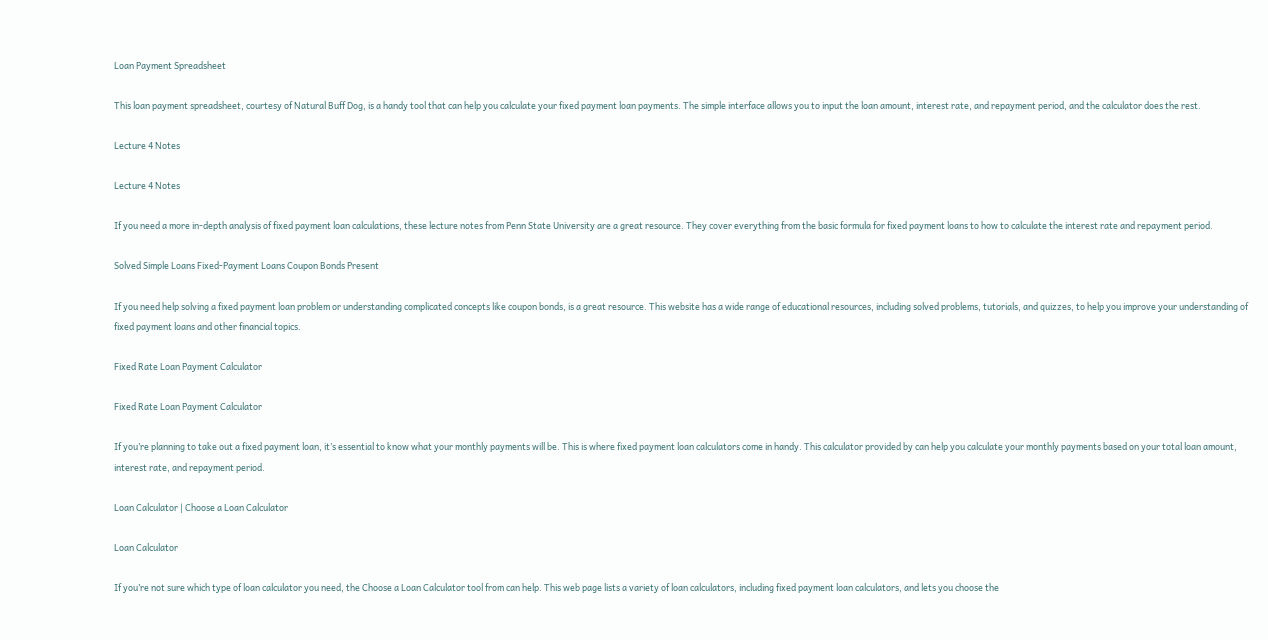Loan Payment Spreadsheet

This loan payment spreadsheet, courtesy of Natural Buff Dog, is a handy tool that can help you calculate your fixed payment loan payments. The simple interface allows you to input the loan amount, interest rate, and repayment period, and the calculator does the rest.

Lecture 4 Notes

Lecture 4 Notes

If you need a more in-depth analysis of fixed payment loan calculations, these lecture notes from Penn State University are a great resource. They cover everything from the basic formula for fixed payment loans to how to calculate the interest rate and repayment period.

Solved Simple Loans Fixed-Payment Loans Coupon Bonds Present

If you need help solving a fixed payment loan problem or understanding complicated concepts like coupon bonds, is a great resource. This website has a wide range of educational resources, including solved problems, tutorials, and quizzes, to help you improve your understanding of fixed payment loans and other financial topics.

Fixed Rate Loan Payment Calculator

Fixed Rate Loan Payment Calculator

If you’re planning to take out a fixed payment loan, it’s essential to know what your monthly payments will be. This is where fixed payment loan calculators come in handy. This calculator provided by can help you calculate your monthly payments based on your total loan amount, interest rate, and repayment period.

Loan Calculator | Choose a Loan Calculator

Loan Calculator

If you’re not sure which type of loan calculator you need, the Choose a Loan Calculator tool from can help. This web page lists a variety of loan calculators, including fixed payment loan calculators, and lets you choose the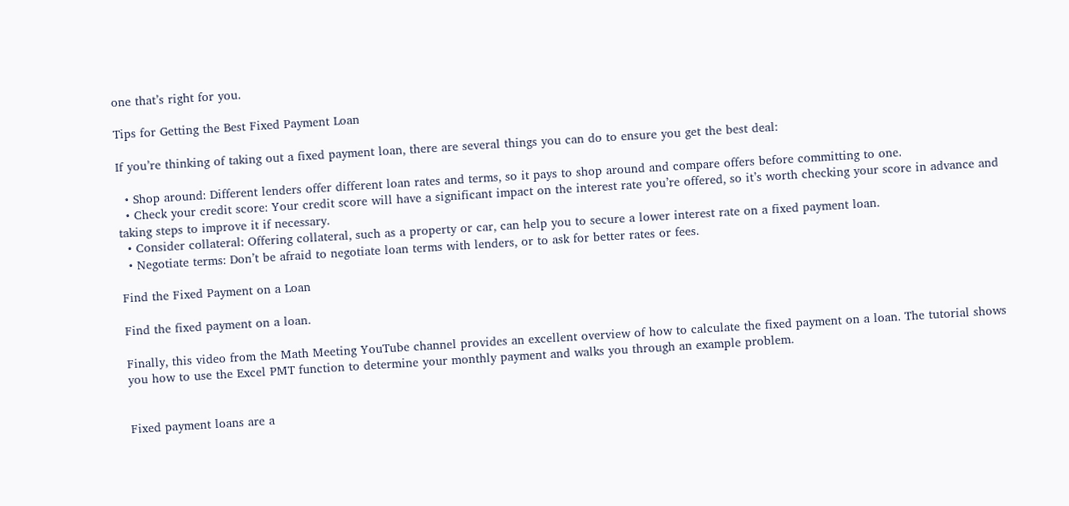one that’s right for you.

Tips for Getting the Best Fixed Payment Loan

If you’re thinking of taking out a fixed payment loan, there are several things you can do to ensure you get the best deal:

  • Shop around: Different lenders offer different loan rates and terms, so it pays to shop around and compare offers before committing to one.
  • Check your credit score: Your credit score will have a significant impact on the interest rate you’re offered, so it’s worth checking your score in advance and taking steps to improve it if necessary.
  • Consider collateral: Offering collateral, such as a property or car, can help you to secure a lower interest rate on a fixed payment loan.
  • Negotiate terms: Don’t be afraid to negotiate loan terms with lenders, or to ask for better rates or fees.

Find the Fixed Payment on a Loan

Find the fixed payment on a loan.

Finally, this video from the Math Meeting YouTube channel provides an excellent overview of how to calculate the fixed payment on a loan. The tutorial shows you how to use the Excel PMT function to determine your monthly payment and walks you through an example problem.


Fixed payment loans are a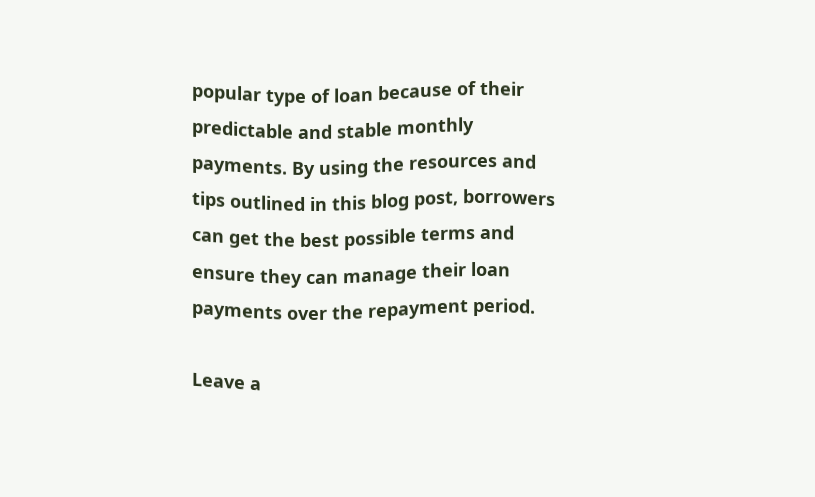popular type of loan because of their predictable and stable monthly payments. By using the resources and tips outlined in this blog post, borrowers can get the best possible terms and ensure they can manage their loan payments over the repayment period.

Leave a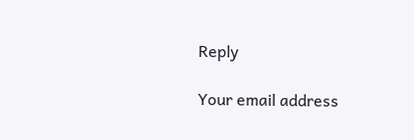Reply

Your email address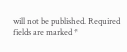will not be published. Required fields are marked *